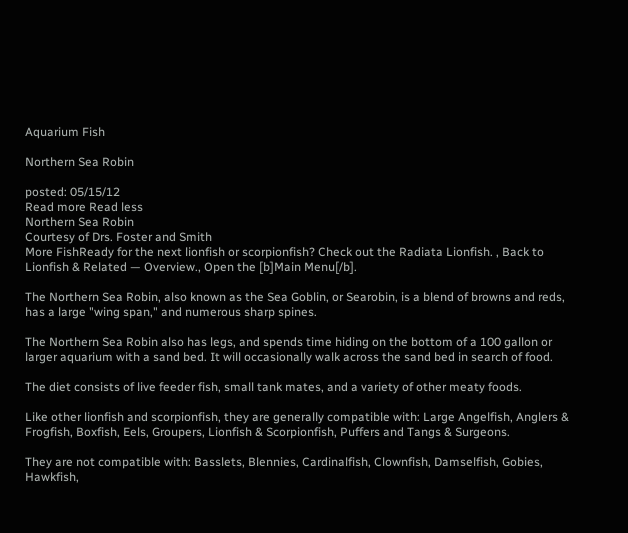Aquarium Fish

Northern Sea Robin

posted: 05/15/12
Read more Read less
Northern Sea Robin
Courtesy of Drs. Foster and Smith
More FishReady for the next lionfish or scorpionfish? Check out the Radiata Lionfish. , Back to Lionfish & Related — Overview., Open the [b]Main Menu[/b].

The Northern Sea Robin, also known as the Sea Goblin, or Searobin, is a blend of browns and reds, has a large "wing span," and numerous sharp spines.

The Northern Sea Robin also has legs, and spends time hiding on the bottom of a 100 gallon or larger aquarium with a sand bed. It will occasionally walk across the sand bed in search of food.

The diet consists of live feeder fish, small tank mates, and a variety of other meaty foods.

Like other lionfish and scorpionfish, they are generally compatible with: Large Angelfish, Anglers & Frogfish, Boxfish, Eels, Groupers, Lionfish & Scorpionfish, Puffers and Tangs & Surgeons.

They are not compatible with: Basslets, Blennies, Cardinalfish, Clownfish, Damselfish, Gobies, Hawkfish,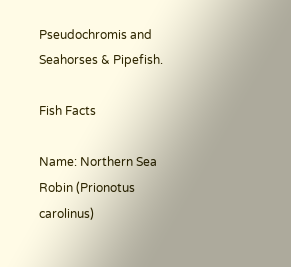Pseudochromis and Seahorses & Pipefish.

Fish Facts

Name: Northern Sea Robin (Prionotus carolinus)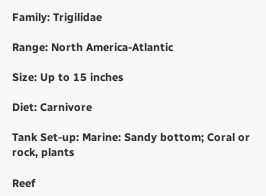Family: Trigilidae

Range: North America-Atlantic

Size: Up to 15 inches

Diet: Carnivore

Tank Set-up: Marine: Sandy bottom; Coral or rock, plants

Reef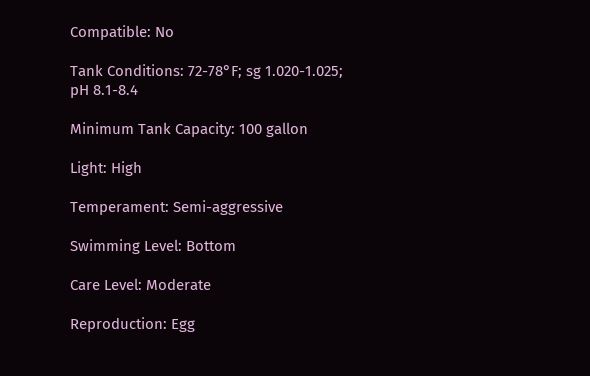Compatible: No

Tank Conditions: 72-78°F; sg 1.020-1.025; pH 8.1-8.4

Minimum Tank Capacity: 100 gallon

Light: High

Temperament: Semi-aggressive

Swimming Level: Bottom

Care Level: Moderate

Reproduction: Egg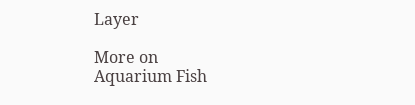Layer

More on
Aquarium Fish